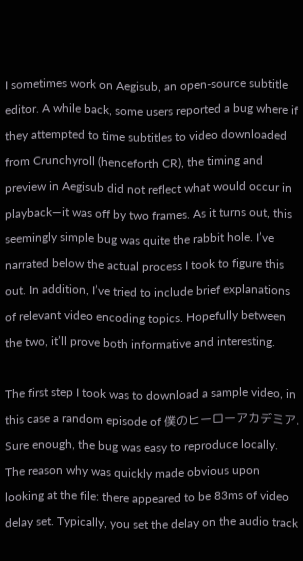I sometimes work on Aegisub, an open-source subtitle editor. A while back, some users reported a bug where if they attempted to time subtitles to video downloaded from Crunchyroll (henceforth CR), the timing and preview in Aegisub did not reflect what would occur in playback—it was off by two frames. As it turns out, this seemingly simple bug was quite the rabbit hole. I’ve narrated below the actual process I took to figure this out. In addition, I’ve tried to include brief explanations of relevant video encoding topics. Hopefully between the two, it’ll prove both informative and interesting.

The first step I took was to download a sample video, in this case a random episode of 僕のヒーローアカデミア. Sure enough, the bug was easy to reproduce locally. The reason why was quickly made obvious upon looking at the file: there appeared to be 83ms of video delay set. Typically, you set the delay on the audio track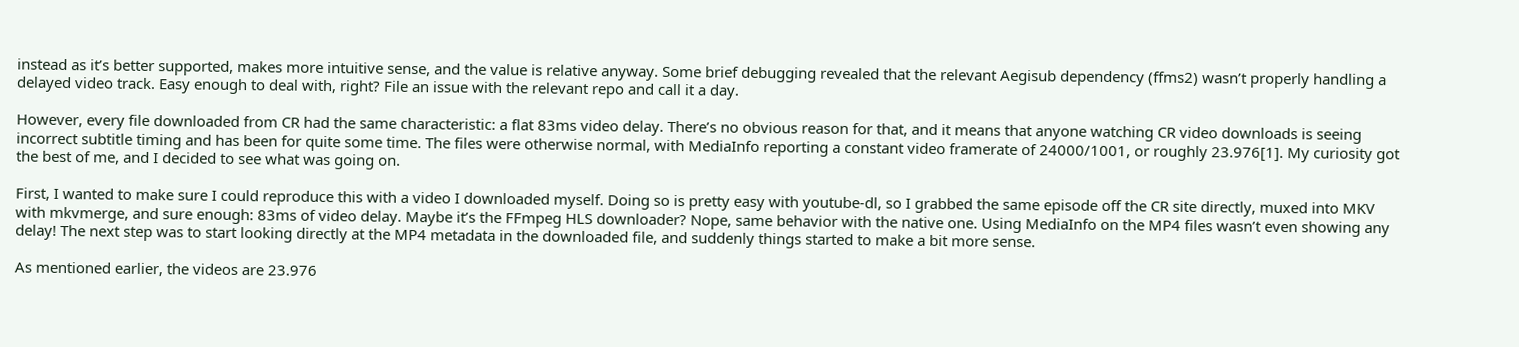instead as it’s better supported, makes more intuitive sense, and the value is relative anyway. Some brief debugging revealed that the relevant Aegisub dependency (ffms2) wasn’t properly handling a delayed video track. Easy enough to deal with, right? File an issue with the relevant repo and call it a day.

However, every file downloaded from CR had the same characteristic: a flat 83ms video delay. There’s no obvious reason for that, and it means that anyone watching CR video downloads is seeing incorrect subtitle timing and has been for quite some time. The files were otherwise normal, with MediaInfo reporting a constant video framerate of 24000/1001, or roughly 23.976[1]. My curiosity got the best of me, and I decided to see what was going on.

First, I wanted to make sure I could reproduce this with a video I downloaded myself. Doing so is pretty easy with youtube-dl, so I grabbed the same episode off the CR site directly, muxed into MKV with mkvmerge, and sure enough: 83ms of video delay. Maybe it’s the FFmpeg HLS downloader? Nope, same behavior with the native one. Using MediaInfo on the MP4 files wasn’t even showing any delay! The next step was to start looking directly at the MP4 metadata in the downloaded file, and suddenly things started to make a bit more sense.

As mentioned earlier, the videos are 23.976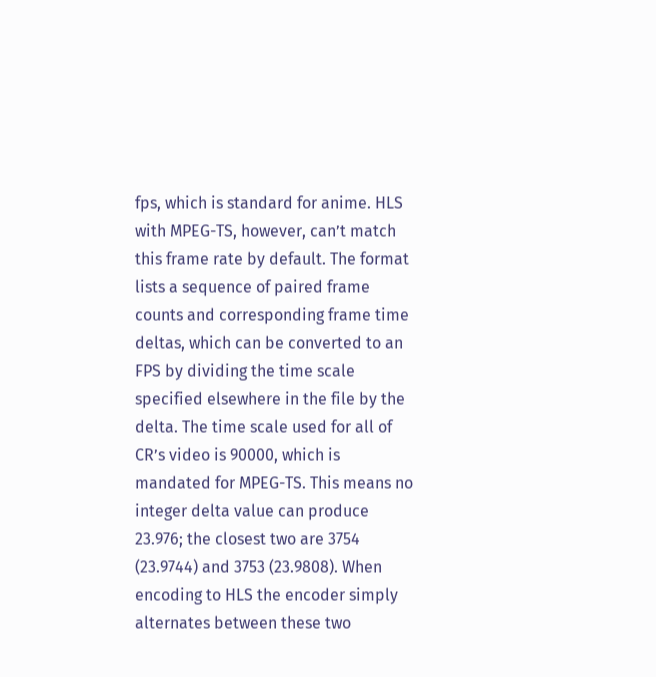fps, which is standard for anime. HLS with MPEG-TS, however, can’t match this frame rate by default. The format lists a sequence of paired frame counts and corresponding frame time deltas, which can be converted to an FPS by dividing the time scale specified elsewhere in the file by the delta. The time scale used for all of CR’s video is 90000, which is mandated for MPEG-TS. This means no integer delta value can produce 23.976; the closest two are 3754 (23.9744) and 3753 (23.9808). When encoding to HLS the encoder simply alternates between these two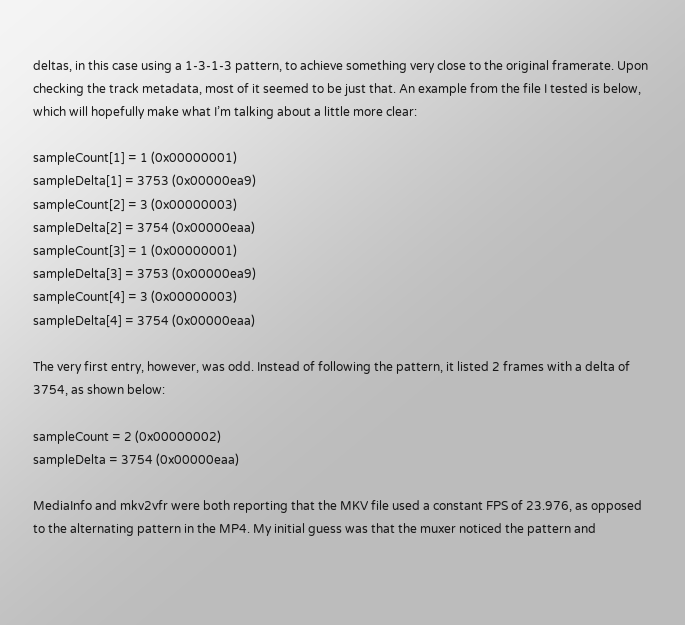deltas, in this case using a 1-3-1-3 pattern, to achieve something very close to the original framerate. Upon checking the track metadata, most of it seemed to be just that. An example from the file I tested is below, which will hopefully make what I’m talking about a little more clear:

sampleCount[1] = 1 (0x00000001)
sampleDelta[1] = 3753 (0x00000ea9)
sampleCount[2] = 3 (0x00000003)
sampleDelta[2] = 3754 (0x00000eaa)
sampleCount[3] = 1 (0x00000001)
sampleDelta[3] = 3753 (0x00000ea9)
sampleCount[4] = 3 (0x00000003)
sampleDelta[4] = 3754 (0x00000eaa)

The very first entry, however, was odd. Instead of following the pattern, it listed 2 frames with a delta of 3754, as shown below:

sampleCount = 2 (0x00000002)
sampleDelta = 3754 (0x00000eaa)

MediaInfo and mkv2vfr were both reporting that the MKV file used a constant FPS of 23.976, as opposed to the alternating pattern in the MP4. My initial guess was that the muxer noticed the pattern and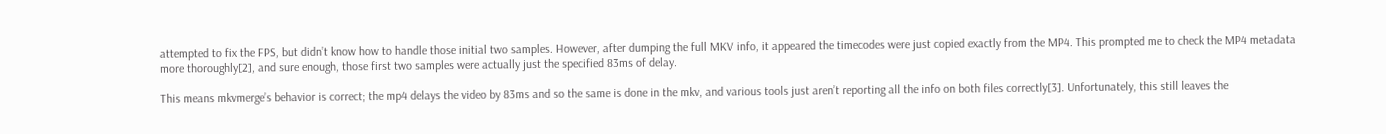attempted to fix the FPS, but didn’t know how to handle those initial two samples. However, after dumping the full MKV info, it appeared the timecodes were just copied exactly from the MP4. This prompted me to check the MP4 metadata more thoroughly[2], and sure enough, those first two samples were actually just the specified 83ms of delay.

This means mkvmerge’s behavior is correct; the mp4 delays the video by 83ms and so the same is done in the mkv, and various tools just aren’t reporting all the info on both files correctly[3]. Unfortunately, this still leaves the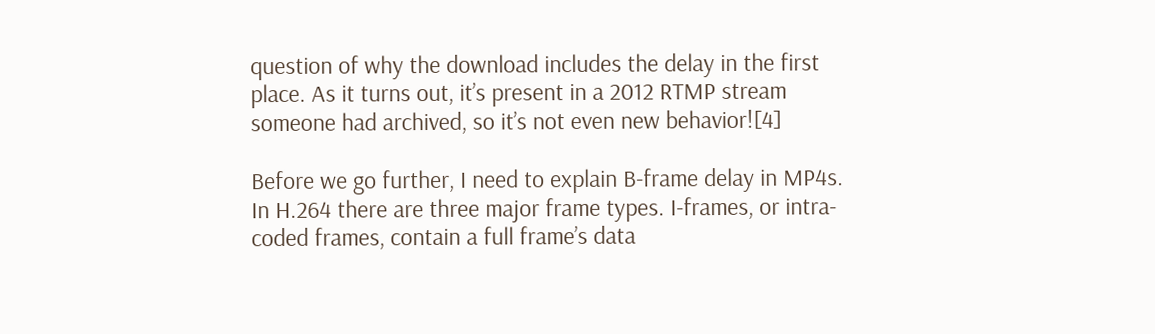question of why the download includes the delay in the first place. As it turns out, it’s present in a 2012 RTMP stream someone had archived, so it’s not even new behavior![4]

Before we go further, I need to explain B-frame delay in MP4s. In H.264 there are three major frame types. I-frames, or intra-coded frames, contain a full frame’s data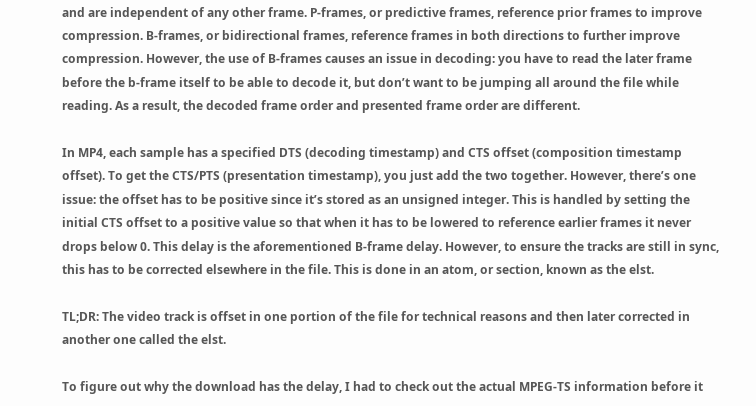and are independent of any other frame. P-frames, or predictive frames, reference prior frames to improve compression. B-frames, or bidirectional frames, reference frames in both directions to further improve compression. However, the use of B-frames causes an issue in decoding: you have to read the later frame before the b-frame itself to be able to decode it, but don’t want to be jumping all around the file while reading. As a result, the decoded frame order and presented frame order are different.

In MP4, each sample has a specified DTS (decoding timestamp) and CTS offset (composition timestamp offset). To get the CTS/PTS (presentation timestamp), you just add the two together. However, there’s one issue: the offset has to be positive since it’s stored as an unsigned integer. This is handled by setting the initial CTS offset to a positive value so that when it has to be lowered to reference earlier frames it never drops below 0. This delay is the aforementioned B-frame delay. However, to ensure the tracks are still in sync, this has to be corrected elsewhere in the file. This is done in an atom, or section, known as the elst.

TL;DR: The video track is offset in one portion of the file for technical reasons and then later corrected in another one called the elst.

To figure out why the download has the delay, I had to check out the actual MPEG-TS information before it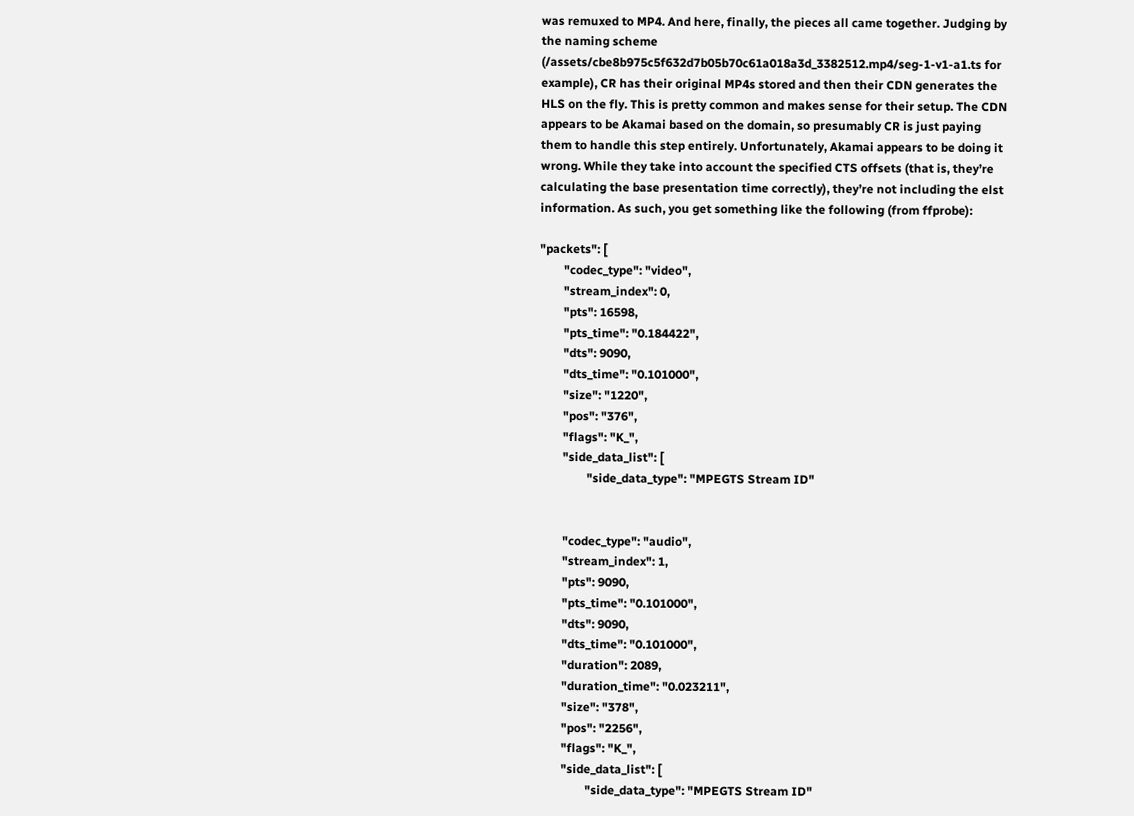was remuxed to MP4. And here, finally, the pieces all came together. Judging by the naming scheme (/assets/cbe8b975c5f632d7b05b70c61a018a3d_3382512.mp4/seg-1-v1-a1.ts for example), CR has their original MP4s stored and then their CDN generates the HLS on the fly. This is pretty common and makes sense for their setup. The CDN appears to be Akamai based on the domain, so presumably CR is just paying them to handle this step entirely. Unfortunately, Akamai appears to be doing it wrong. While they take into account the specified CTS offsets (that is, they’re calculating the base presentation time correctly), they’re not including the elst information. As such, you get something like the following (from ffprobe):

"packets": [
        "codec_type": "video",
        "stream_index": 0,
        "pts": 16598,
        "pts_time": "0.184422",
        "dts": 9090,
        "dts_time": "0.101000",
        "size": "1220",
        "pos": "376",
        "flags": "K_",
        "side_data_list": [
                "side_data_type": "MPEGTS Stream ID"


        "codec_type": "audio",
        "stream_index": 1,
        "pts": 9090,
        "pts_time": "0.101000",
        "dts": 9090,
        "dts_time": "0.101000",
        "duration": 2089,
        "duration_time": "0.023211",
        "size": "378",
        "pos": "2256",
        "flags": "K_",
        "side_data_list": [
                "side_data_type": "MPEGTS Stream ID"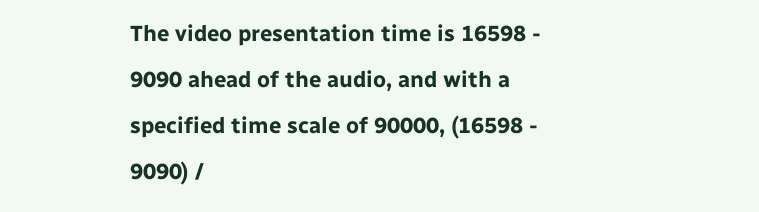The video presentation time is 16598 - 9090 ahead of the audio, and with a specified time scale of 90000, (16598 - 9090) /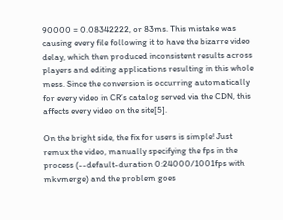90000 = 0.08342222, or 83ms. This mistake was causing every file following it to have the bizarre video delay, which then produced inconsistent results across players and editing applications resulting in this whole mess. Since the conversion is occurring automatically for every video in CR’s catalog served via the CDN, this affects every video on the site[5].

On the bright side, the fix for users is simple! Just remux the video, manually specifying the fps in the process (--default-duration 0:24000/1001fps with mkvmerge) and the problem goes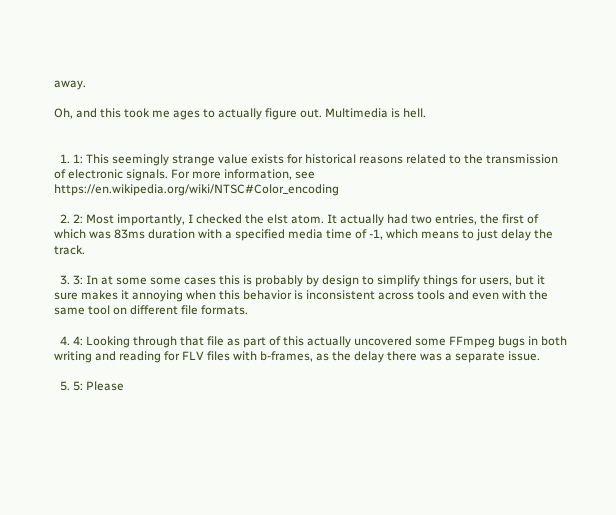away.

Oh, and this took me ages to actually figure out. Multimedia is hell.


  1. 1: This seemingly strange value exists for historical reasons related to the transmission of electronic signals. For more information, see https://en.wikipedia.org/wiki/NTSC#Color_encoding

  2. 2: Most importantly, I checked the elst atom. It actually had two entries, the first of which was 83ms duration with a specified media time of -1, which means to just delay the track.

  3. 3: In at some some cases this is probably by design to simplify things for users, but it sure makes it annoying when this behavior is inconsistent across tools and even with the same tool on different file formats.

  4. 4: Looking through that file as part of this actually uncovered some FFmpeg bugs in both writing and reading for FLV files with b-frames, as the delay there was a separate issue.

  5. 5: Please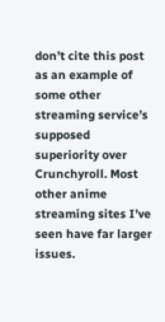don’t cite this post as an example of some other streaming service’s supposed superiority over Crunchyroll. Most other anime streaming sites I’ve seen have far larger issues.